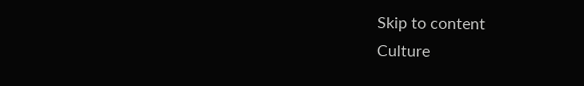Skip to content
Culture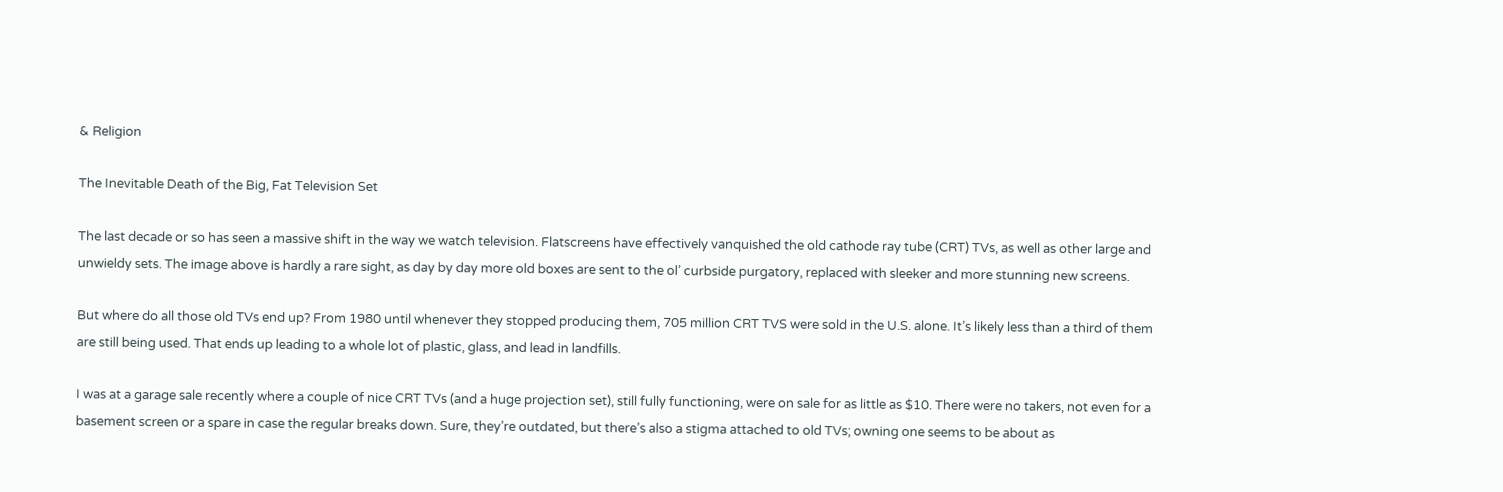& Religion

The Inevitable Death of the Big, Fat Television Set

The last decade or so has seen a massive shift in the way we watch television. Flatscreens have effectively vanquished the old cathode ray tube (CRT) TVs, as well as other large and unwieldy sets. The image above is hardly a rare sight, as day by day more old boxes are sent to the ol’ curbside purgatory, replaced with sleeker and more stunning new screens.

But where do all those old TVs end up? From 1980 until whenever they stopped producing them, 705 million CRT TVS were sold in the U.S. alone. It’s likely less than a third of them are still being used. That ends up leading to a whole lot of plastic, glass, and lead in landfills.

I was at a garage sale recently where a couple of nice CRT TVs (and a huge projection set), still fully functioning, were on sale for as little as $10. There were no takers, not even for a basement screen or a spare in case the regular breaks down. Sure, they’re outdated, but there’s also a stigma attached to old TVs; owning one seems to be about as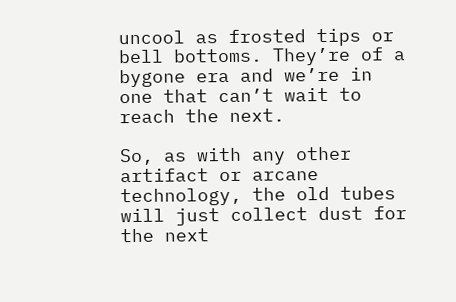uncool as frosted tips or bell bottoms. They’re of a bygone era and we’re in one that can’t wait to reach the next.

So, as with any other artifact or arcane technology, the old tubes will just collect dust for the next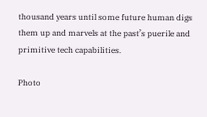thousand years until some future human digs them up and marvels at the past’s puerile and primitive tech capabilities.

Photo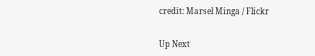credit: Marsel Minga / Flickr


Up Next